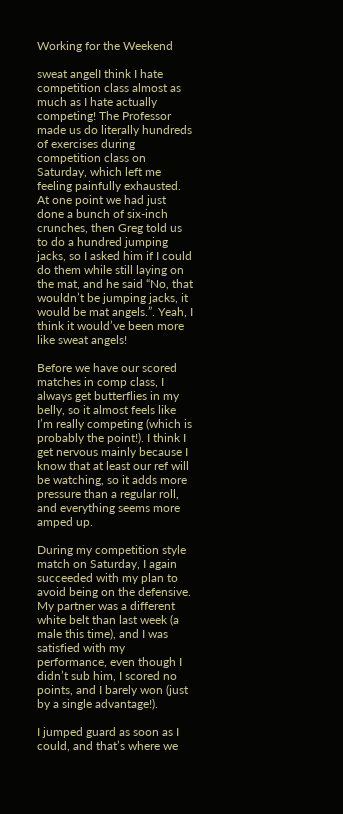Working for the Weekend

sweat angelI think I hate competition class almost as much as I hate actually competing! The Professor made us do literally hundreds of exercises during competition class on Saturday, which left me feeling painfully exhausted. At one point we had just done a bunch of six-inch crunches, then Greg told us to do a hundred jumping jacks, so I asked him if I could do them while still laying on the mat, and he said “No, that wouldn’t be jumping jacks, it would be mat angels.”. Yeah, I think it would’ve been more like sweat angels!

Before we have our scored matches in comp class, I always get butterflies in my belly, so it almost feels like I’m really competing (which is probably the point!). I think I get nervous mainly because I know that at least our ref will be watching, so it adds more pressure than a regular roll, and everything seems more amped up.

During my competition style match on Saturday, I again succeeded with my plan to avoid being on the defensive. My partner was a different white belt than last week (a male this time), and I was satisfied with my performance, even though I didn’t sub him, I scored no points, and I barely won (just by a single advantage!).

I jumped guard as soon as I could, and that’s where we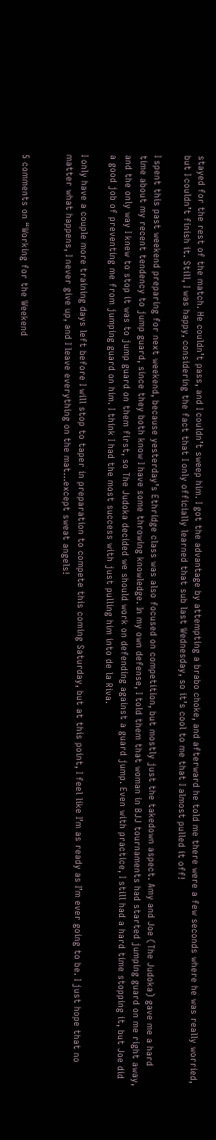stayed for the rest of the match. He couldn’t pass, and I couldn’t sweep him. I got the advantage by attempting a brabo choke, and afterward he told me there were a few seconds where he was really worried, but I couldn’t finish it. Still, I was happy, considering the fact that I only officially learned that sub last Wednesday, so it’s cool to me that I almost pulled it off!

I spent this past weekend preparing for next weekend, because yesterday’s Ethridge class was also focused on competition, but mostly just the takedown aspect. Amy and Joe (The Judoka) gave me a hard time about my recent tendency to jump guard, since they both know I have some throwing knowledge. In my own defense, I told them that woman in BJJ tournaments had started jumping guard on me right away, and the only way I knew to stop it was to jump guard on them first, so The Judoka decided we should work on defending against a guard jump. Even with practice, I still had a hard time stopping it, but Joe did a good job of preventing me from jumping guard on him. I think I had the most success with just pulling him into de la Riva.

I only have a couple more training days left before I will stop to taper in preparation to compete this coming Saturday, but at this point, I feel like I’m as ready as I’m ever going to be. I just hope that no matter what happens, I never give up, and I leave everything on the mat…except sweat angels!


5 comments on “Working for the Weekend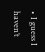• I guess I haven’t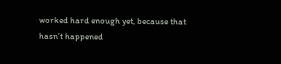worked hard enough yet, because that hasn’t happened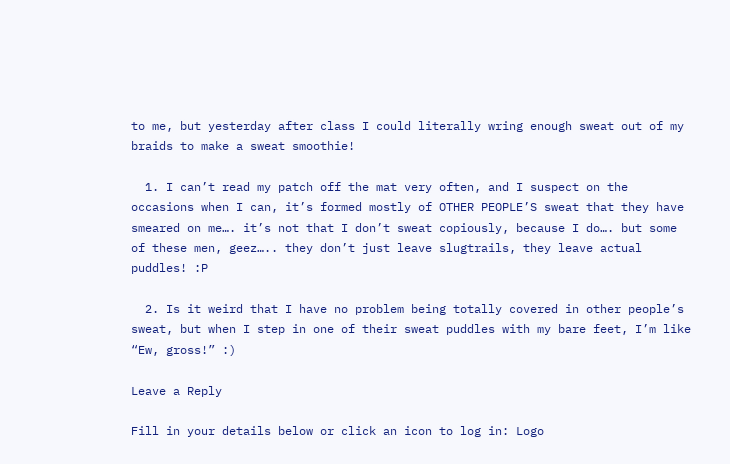to me, but yesterday after class I could literally wring enough sweat out of my braids to make a sweat smoothie!

  1. I can’t read my patch off the mat very often, and I suspect on the occasions when I can, it’s formed mostly of OTHER PEOPLE’S sweat that they have smeared on me…. it’s not that I don’t sweat copiously, because I do…. but some of these men, geez….. they don’t just leave slugtrails, they leave actual puddles! :P

  2. Is it weird that I have no problem being totally covered in other people’s sweat, but when I step in one of their sweat puddles with my bare feet, I’m like “Ew, gross!” :)

Leave a Reply

Fill in your details below or click an icon to log in: Logo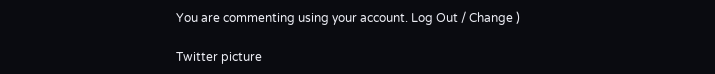You are commenting using your account. Log Out / Change )

Twitter picture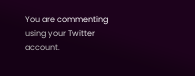You are commenting using your Twitter account.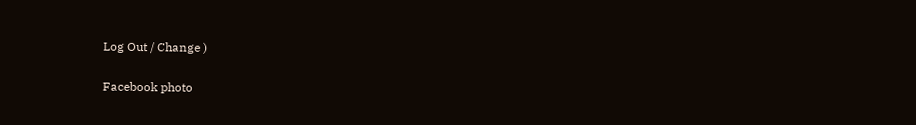Log Out / Change )

Facebook photo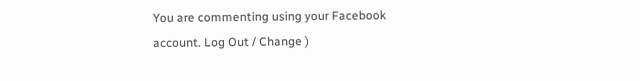You are commenting using your Facebook account. Log Out / Change )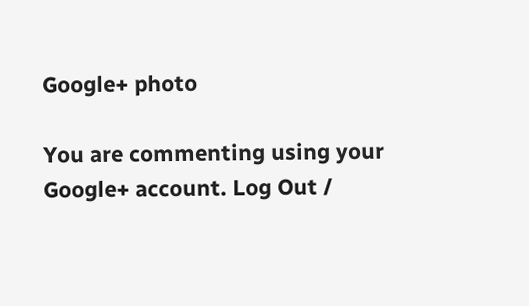Google+ photo

You are commenting using your Google+ account. Log Out /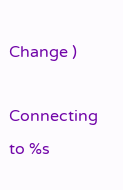Change )

Connecting to %s